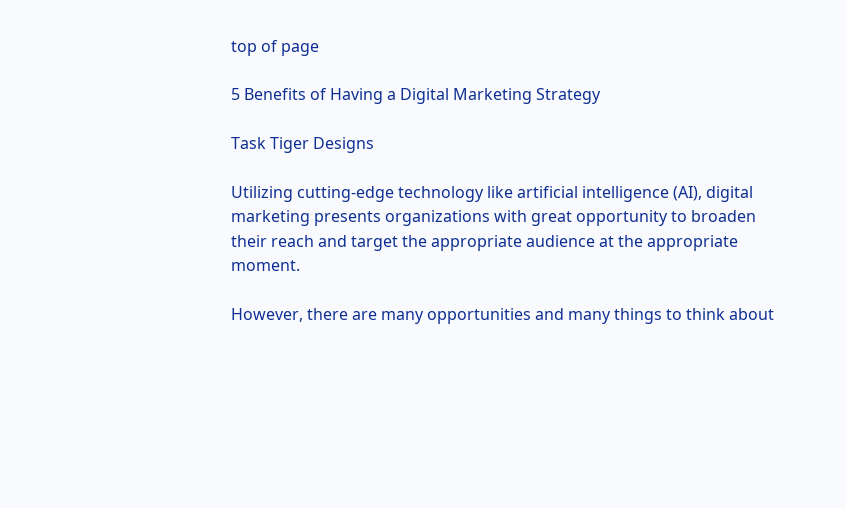top of page

5 Benefits of Having a Digital Marketing Strategy

Task Tiger Designs

Utilizing cutting-edge technology like artificial intelligence (AI), digital marketing presents organizations with great opportunity to broaden their reach and target the appropriate audience at the appropriate moment.

However, there are many opportunities and many things to think about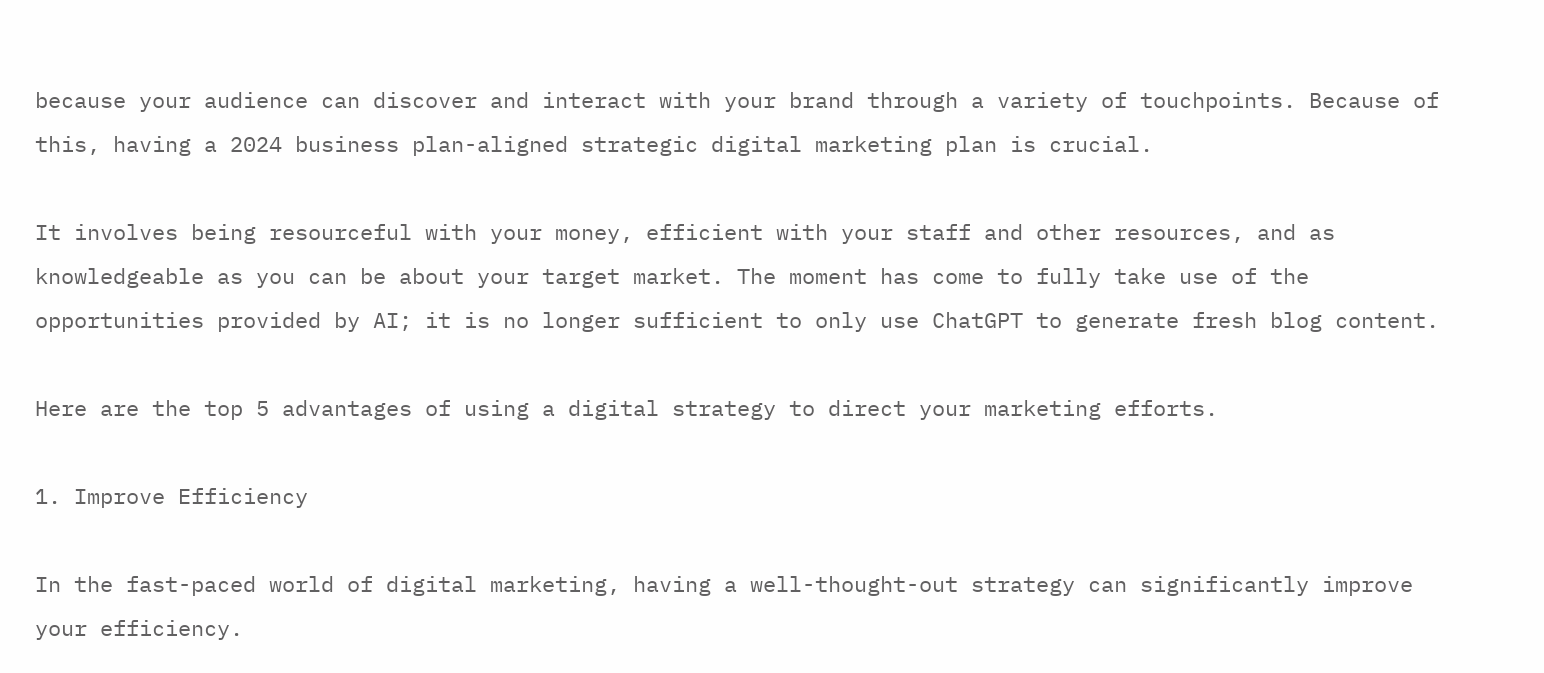because your audience can discover and interact with your brand through a variety of touchpoints. Because of this, having a 2024 business plan-aligned strategic digital marketing plan is crucial.

It involves being resourceful with your money, efficient with your staff and other resources, and as knowledgeable as you can be about your target market. The moment has come to fully take use of the opportunities provided by AI; it is no longer sufficient to only use ChatGPT to generate fresh blog content.

Here are the top 5 advantages of using a digital strategy to direct your marketing efforts.

1. Improve Efficiency

In the fast-paced world of digital marketing, having a well-thought-out strategy can significantly improve your efficiency.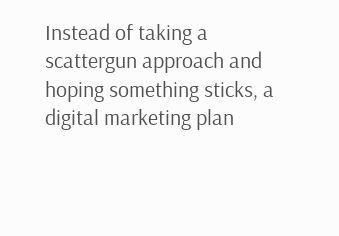Instead of taking a scattergun approach and hoping something sticks, a digital marketing plan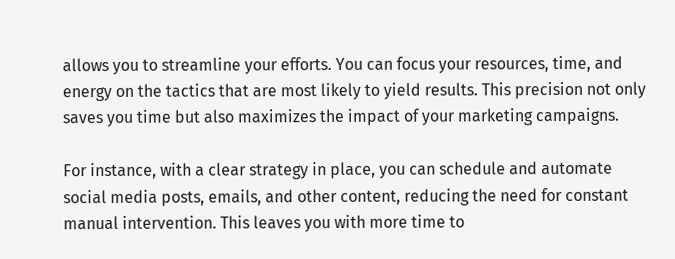allows you to streamline your efforts. You can focus your resources, time, and energy on the tactics that are most likely to yield results. This precision not only saves you time but also maximizes the impact of your marketing campaigns.

For instance, with a clear strategy in place, you can schedule and automate social media posts, emails, and other content, reducing the need for constant manual intervention. This leaves you with more time to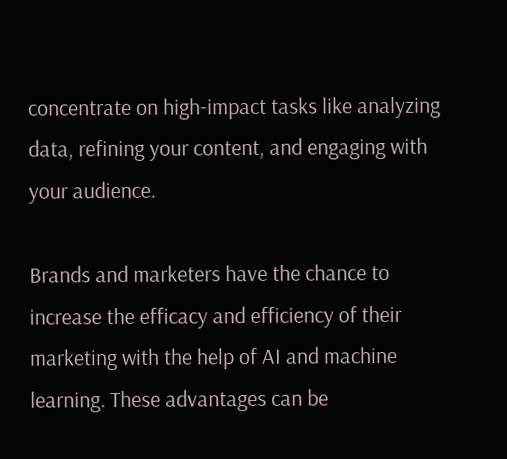concentrate on high-impact tasks like analyzing data, refining your content, and engaging with your audience.

Brands and marketers have the chance to increase the efficacy and efficiency of their marketing with the help of AI and machine learning. These advantages can be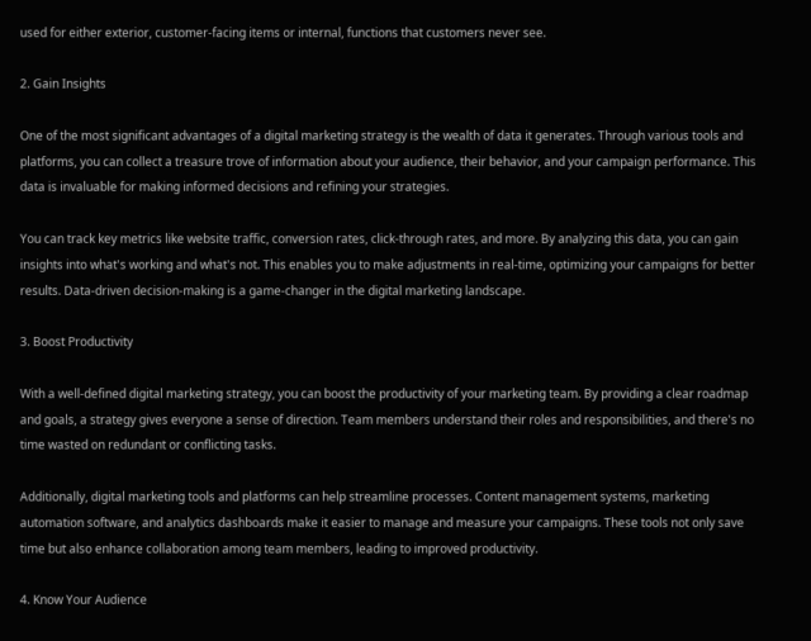used for either exterior, customer-facing items or internal, functions that customers never see.

2. Gain Insights

One of the most significant advantages of a digital marketing strategy is the wealth of data it generates. Through various tools and platforms, you can collect a treasure trove of information about your audience, their behavior, and your campaign performance. This data is invaluable for making informed decisions and refining your strategies.

You can track key metrics like website traffic, conversion rates, click-through rates, and more. By analyzing this data, you can gain insights into what's working and what's not. This enables you to make adjustments in real-time, optimizing your campaigns for better results. Data-driven decision-making is a game-changer in the digital marketing landscape.

3. Boost Productivity

With a well-defined digital marketing strategy, you can boost the productivity of your marketing team. By providing a clear roadmap and goals, a strategy gives everyone a sense of direction. Team members understand their roles and responsibilities, and there's no time wasted on redundant or conflicting tasks.

Additionally, digital marketing tools and platforms can help streamline processes. Content management systems, marketing automation software, and analytics dashboards make it easier to manage and measure your campaigns. These tools not only save time but also enhance collaboration among team members, leading to improved productivity.

4. Know Your Audience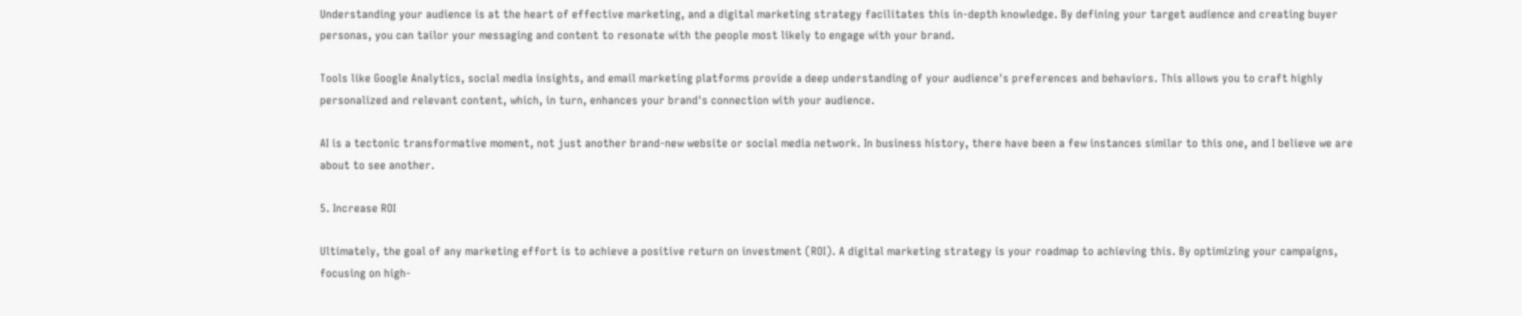Understanding your audience is at the heart of effective marketing, and a digital marketing strategy facilitates this in-depth knowledge. By defining your target audience and creating buyer personas, you can tailor your messaging and content to resonate with the people most likely to engage with your brand.

Tools like Google Analytics, social media insights, and email marketing platforms provide a deep understanding of your audience's preferences and behaviors. This allows you to craft highly personalized and relevant content, which, in turn, enhances your brand's connection with your audience.

AI is a tectonic transformative moment, not just another brand-new website or social media network. In business history, there have been a few instances similar to this one, and I believe we are about to see another.

5. Increase ROI

Ultimately, the goal of any marketing effort is to achieve a positive return on investment (ROI). A digital marketing strategy is your roadmap to achieving this. By optimizing your campaigns, focusing on high-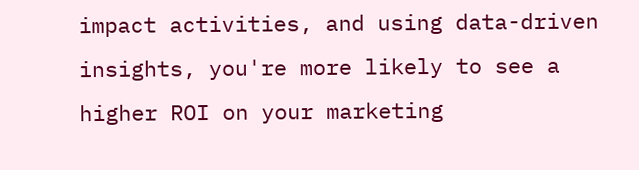impact activities, and using data-driven insights, you're more likely to see a higher ROI on your marketing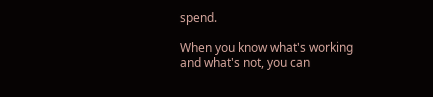spend.

When you know what's working and what's not, you can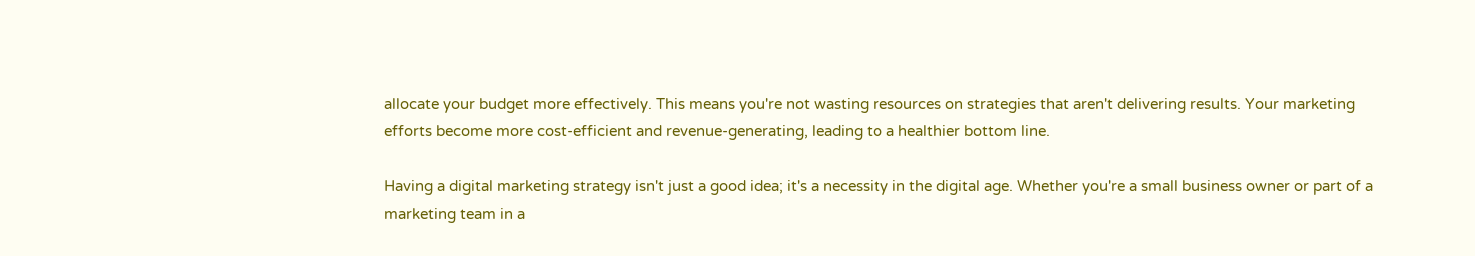allocate your budget more effectively. This means you're not wasting resources on strategies that aren't delivering results. Your marketing efforts become more cost-efficient and revenue-generating, leading to a healthier bottom line.

Having a digital marketing strategy isn't just a good idea; it's a necessity in the digital age. Whether you're a small business owner or part of a marketing team in a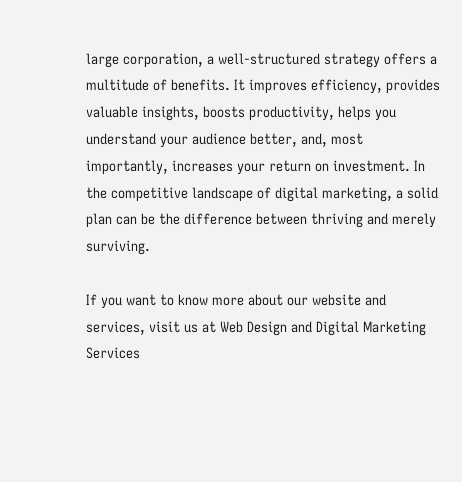large corporation, a well-structured strategy offers a multitude of benefits. It improves efficiency, provides valuable insights, boosts productivity, helps you understand your audience better, and, most importantly, increases your return on investment. In the competitive landscape of digital marketing, a solid plan can be the difference between thriving and merely surviving.

If you want to know more about our website and services, visit us at Web Design and Digital Marketing Services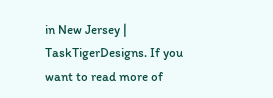in New Jersey | TaskTigerDesigns. If you want to read more of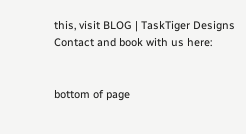this, visit BLOG | TaskTiger Designs Contact and book with us here:


bottom of page